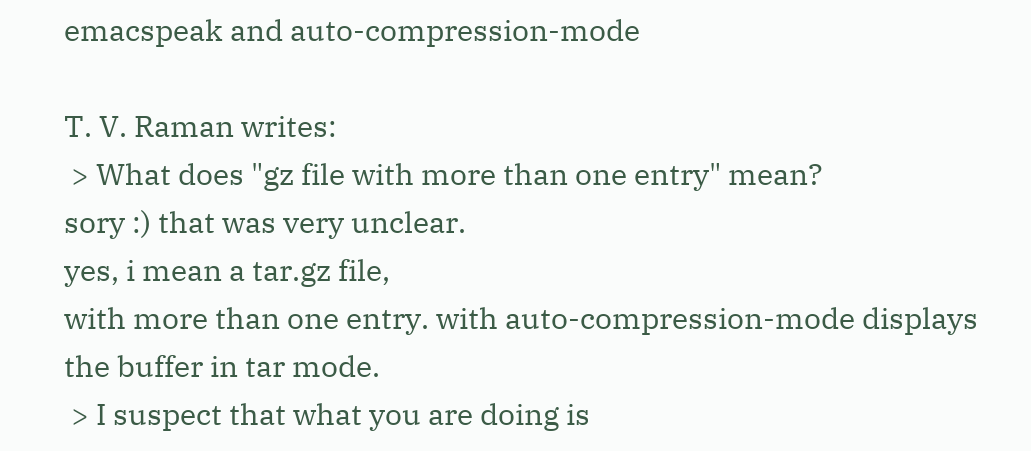emacspeak and auto-compression-mode

T. V. Raman writes:
 > What does "gz file with more than one entry" mean?
sory :) that was very unclear.
yes, i mean a tar.gz file,
with more than one entry. with auto-compression-mode displays the buffer in tar mode.
 > I suspect that what you are doing is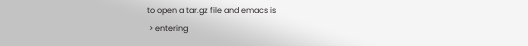to open a tar.gz file and emacs is
 > entering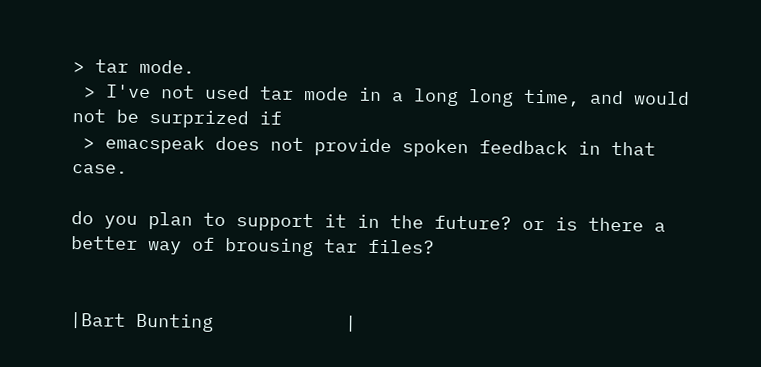> tar mode.
 > I've not used tar mode in a long long time, and would not be surprized if
 > emacspeak does not provide spoken feedback in that case.

do you plan to support it in the future? or is there a better way of brousing tar files?


|Bart Bunting            |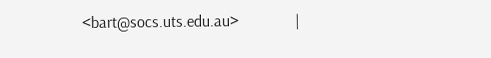<bart@socs.uts.edu.au>              |